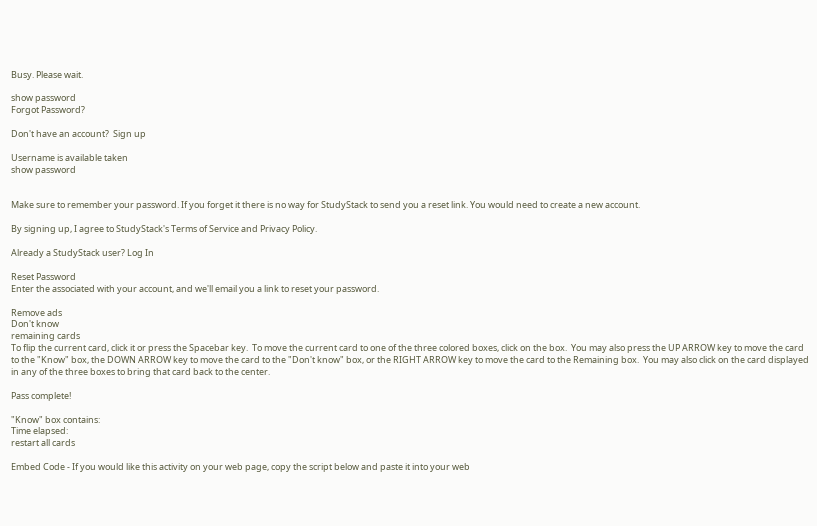Busy. Please wait.

show password
Forgot Password?

Don't have an account?  Sign up

Username is available taken
show password


Make sure to remember your password. If you forget it there is no way for StudyStack to send you a reset link. You would need to create a new account.

By signing up, I agree to StudyStack's Terms of Service and Privacy Policy.

Already a StudyStack user? Log In

Reset Password
Enter the associated with your account, and we'll email you a link to reset your password.

Remove ads
Don't know
remaining cards
To flip the current card, click it or press the Spacebar key.  To move the current card to one of the three colored boxes, click on the box.  You may also press the UP ARROW key to move the card to the "Know" box, the DOWN ARROW key to move the card to the "Don't know" box, or the RIGHT ARROW key to move the card to the Remaining box.  You may also click on the card displayed in any of the three boxes to bring that card back to the center.

Pass complete!

"Know" box contains:
Time elapsed:
restart all cards

Embed Code - If you would like this activity on your web page, copy the script below and paste it into your web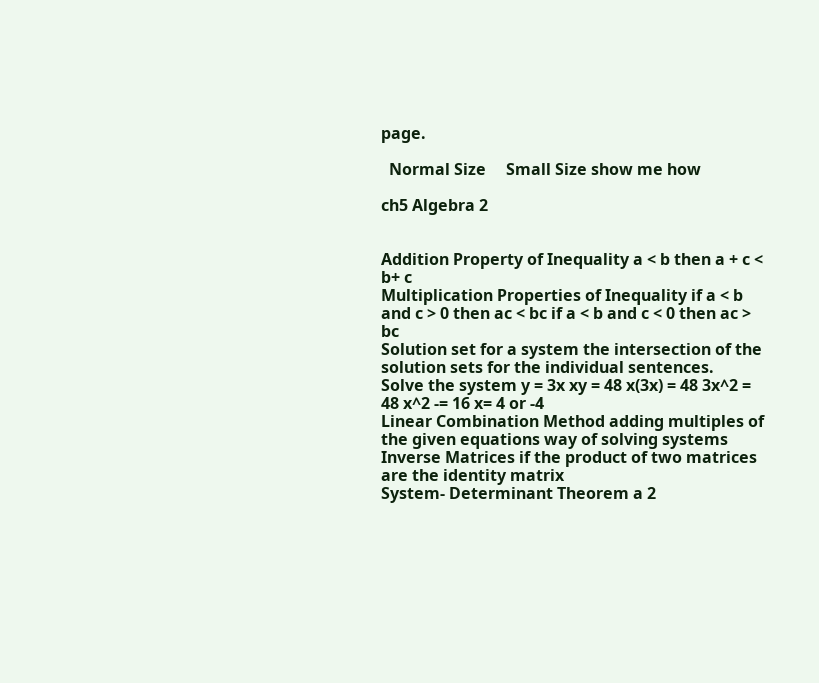page.

  Normal Size     Small Size show me how

ch5 Algebra 2


Addition Property of Inequality a < b then a + c < b+ c
Multiplication Properties of Inequality if a < b and c > 0 then ac < bc if a < b and c < 0 then ac > bc
Solution set for a system the intersection of the solution sets for the individual sentences.
Solve the system y = 3x xy = 48 x(3x) = 48 3x^2 = 48 x^2 -= 16 x= 4 or -4
Linear Combination Method adding multiples of the given equations way of solving systems
Inverse Matrices if the product of two matrices are the identity matrix
System- Determinant Theorem a 2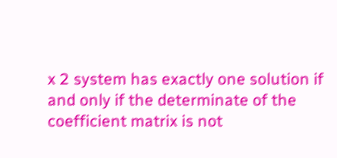x 2 system has exactly one solution if and only if the determinate of the coefficient matrix is not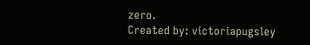zero.
Created by: victoriapugsley